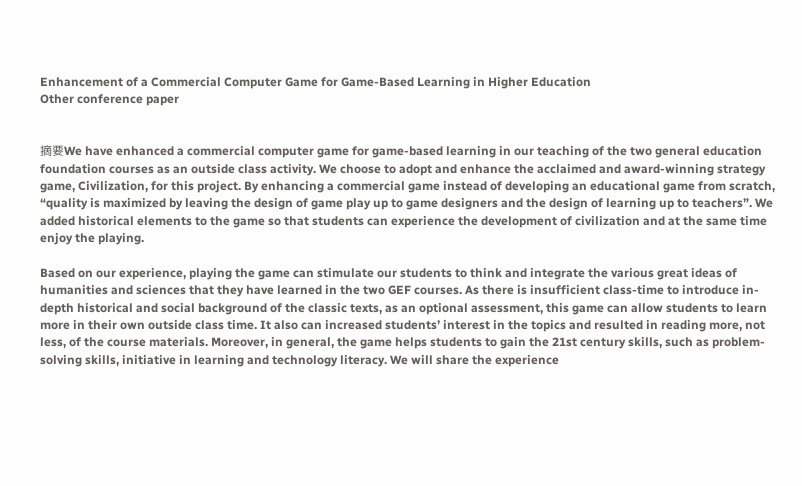Enhancement of a Commercial Computer Game for Game-Based Learning in Higher Education
Other conference paper


摘要We have enhanced a commercial computer game for game-based learning in our teaching of the two general education foundation courses as an outside class activity. We choose to adopt and enhance the acclaimed and award-winning strategy game, Civilization, for this project. By enhancing a commercial game instead of developing an educational game from scratch, “quality is maximized by leaving the design of game play up to game designers and the design of learning up to teachers”. We added historical elements to the game so that students can experience the development of civilization and at the same time enjoy the playing.

Based on our experience, playing the game can stimulate our students to think and integrate the various great ideas of humanities and sciences that they have learned in the two GEF courses. As there is insufficient class-time to introduce in-depth historical and social background of the classic texts, as an optional assessment, this game can allow students to learn more in their own outside class time. It also can increased students’ interest in the topics and resulted in reading more, not less, of the course materials. Moreover, in general, the game helps students to gain the 21st century skills, such as problem-solving skills, initiative in learning and technology literacy. We will share the experience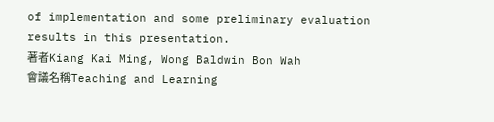of implementation and some preliminary evaluation results in this presentation.
著者Kiang Kai Ming, Wong Baldwin Bon Wah
會議名稱Teaching and Learning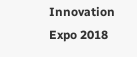Innovation Expo 2018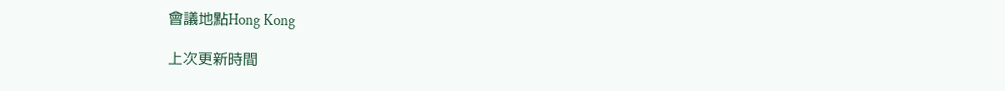會議地點Hong Kong

上次更新時間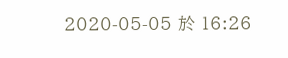2020-05-05 於 16:26